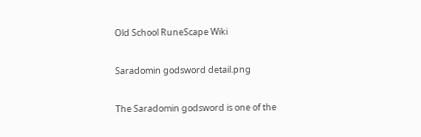Old School RuneScape Wiki

Saradomin godsword detail.png

The Saradomin godsword is one of the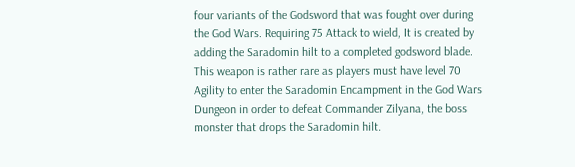four variants of the Godsword that was fought over during the God Wars. Requiring 75 Attack to wield, It is created by adding the Saradomin hilt to a completed godsword blade. This weapon is rather rare as players must have level 70 Agility to enter the Saradomin Encampment in the God Wars Dungeon in order to defeat Commander Zilyana, the boss monster that drops the Saradomin hilt.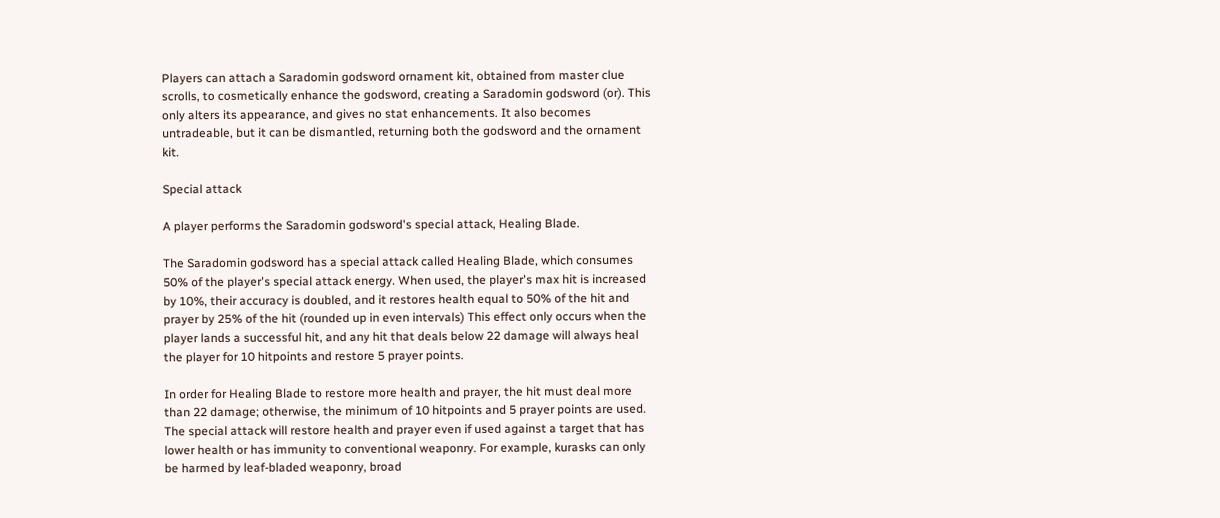Players can attach a Saradomin godsword ornament kit, obtained from master clue scrolls, to cosmetically enhance the godsword, creating a Saradomin godsword (or). This only alters its appearance, and gives no stat enhancements. It also becomes untradeable, but it can be dismantled, returning both the godsword and the ornament kit.

Special attack

A player performs the Saradomin godsword's special attack, Healing Blade.

The Saradomin godsword has a special attack called Healing Blade, which consumes 50% of the player's special attack energy. When used, the player's max hit is increased by 10%, their accuracy is doubled, and it restores health equal to 50% of the hit and prayer by 25% of the hit (rounded up in even intervals) This effect only occurs when the player lands a successful hit, and any hit that deals below 22 damage will always heal the player for 10 hitpoints and restore 5 prayer points.

In order for Healing Blade to restore more health and prayer, the hit must deal more than 22 damage; otherwise, the minimum of 10 hitpoints and 5 prayer points are used. The special attack will restore health and prayer even if used against a target that has lower health or has immunity to conventional weaponry. For example, kurasks can only be harmed by leaf-bladed weaponry, broad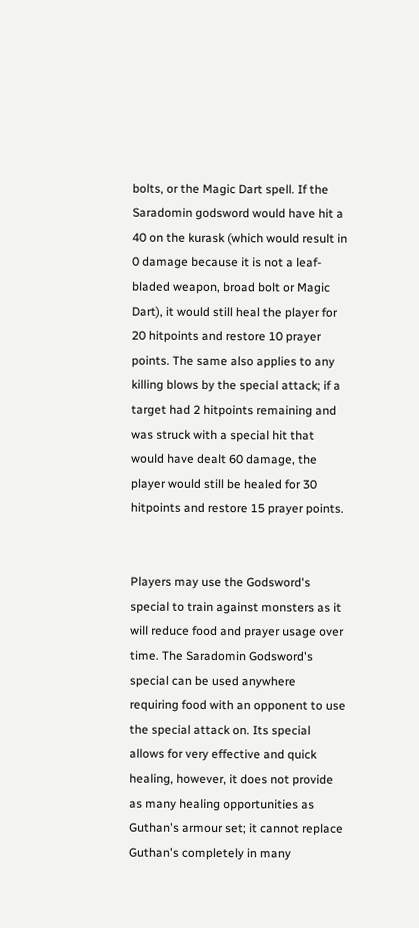bolts, or the Magic Dart spell. If the Saradomin godsword would have hit a 40 on the kurask (which would result in 0 damage because it is not a leaf-bladed weapon, broad bolt or Magic Dart), it would still heal the player for 20 hitpoints and restore 10 prayer points. The same also applies to any killing blows by the special attack; if a target had 2 hitpoints remaining and was struck with a special hit that would have dealt 60 damage, the player would still be healed for 30 hitpoints and restore 15 prayer points.


Players may use the Godsword's special to train against monsters as it will reduce food and prayer usage over time. The Saradomin Godsword's special can be used anywhere requiring food with an opponent to use the special attack on. Its special allows for very effective and quick healing, however, it does not provide as many healing opportunities as Guthan's armour set; it cannot replace Guthan's completely in many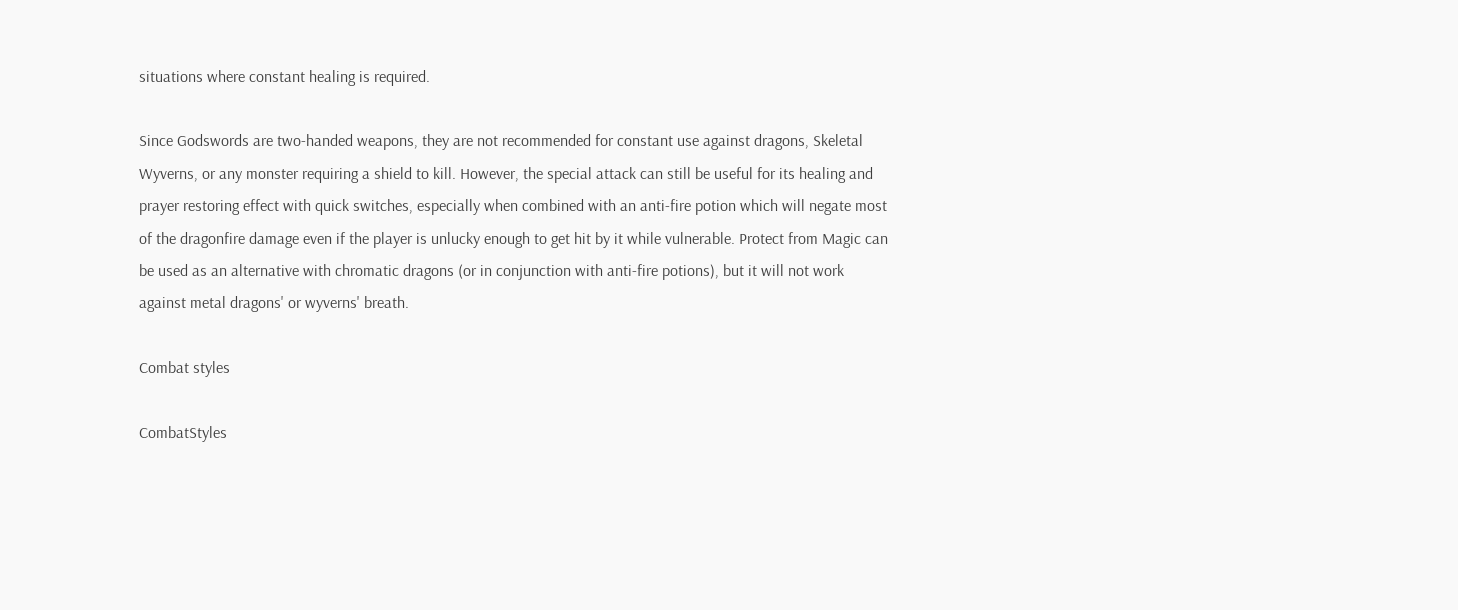situations where constant healing is required.

Since Godswords are two-handed weapons, they are not recommended for constant use against dragons, Skeletal Wyverns, or any monster requiring a shield to kill. However, the special attack can still be useful for its healing and prayer restoring effect with quick switches, especially when combined with an anti-fire potion which will negate most of the dragonfire damage even if the player is unlucky enough to get hit by it while vulnerable. Protect from Magic can be used as an alternative with chromatic dragons (or in conjunction with anti-fire potions), but it will not work against metal dragons' or wyverns' breath.

Combat styles

CombatStyles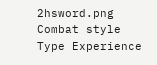2hsword.png Combat style Type Experience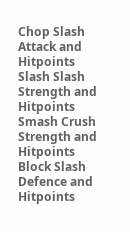Chop Slash Attack and Hitpoints
Slash Slash Strength and Hitpoints
Smash Crush Strength and Hitpoints
Block Slash Defence and Hitpoints